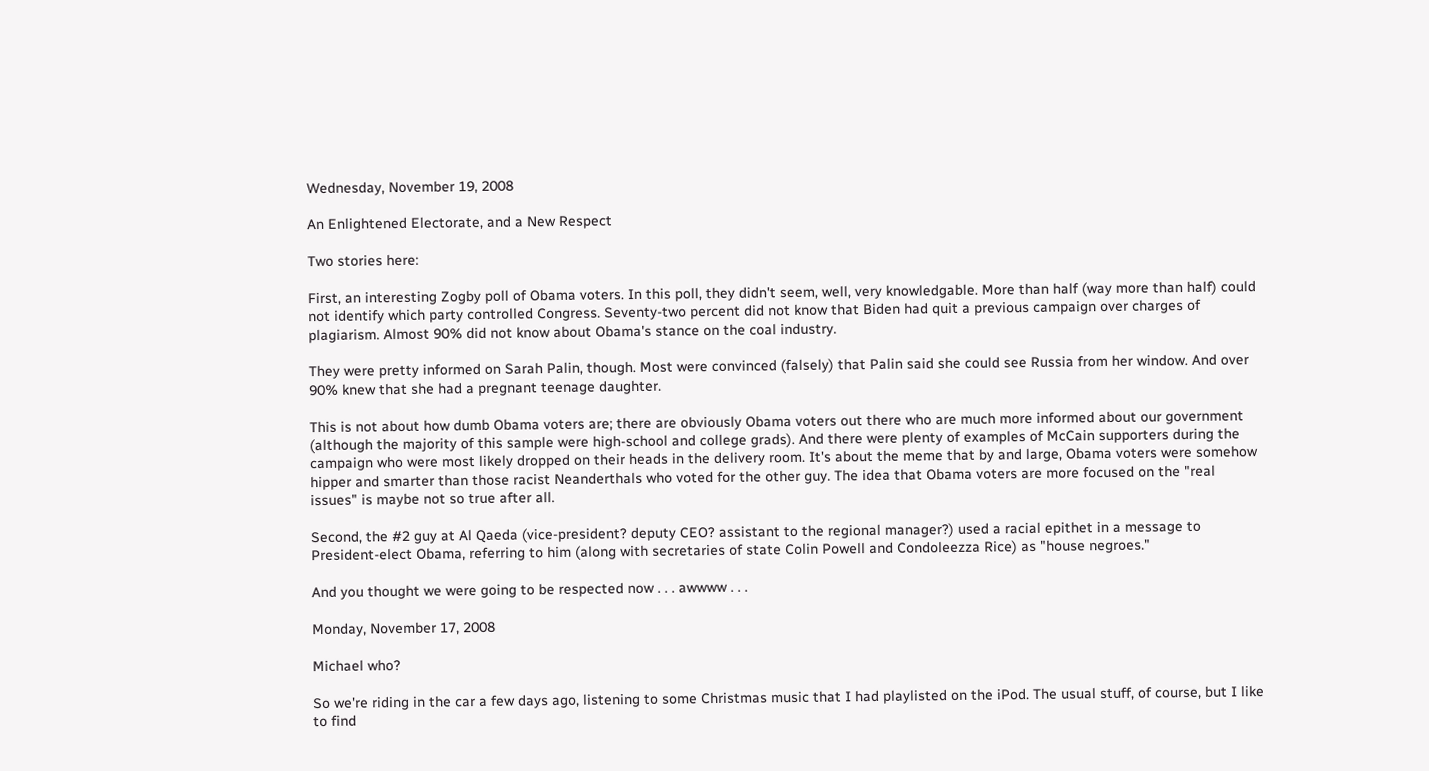Wednesday, November 19, 2008

An Enlightened Electorate, and a New Respect

Two stories here:

First, an interesting Zogby poll of Obama voters. In this poll, they didn't seem, well, very knowledgable. More than half (way more than half) could not identify which party controlled Congress. Seventy-two percent did not know that Biden had quit a previous campaign over charges of plagiarism. Almost 90% did not know about Obama's stance on the coal industry.

They were pretty informed on Sarah Palin, though. Most were convinced (falsely) that Palin said she could see Russia from her window. And over 90% knew that she had a pregnant teenage daughter.

This is not about how dumb Obama voters are; there are obviously Obama voters out there who are much more informed about our government (although the majority of this sample were high-school and college grads). And there were plenty of examples of McCain supporters during the campaign who were most likely dropped on their heads in the delivery room. It's about the meme that by and large, Obama voters were somehow hipper and smarter than those racist Neanderthals who voted for the other guy. The idea that Obama voters are more focused on the "real issues" is maybe not so true after all.

Second, the #2 guy at Al Qaeda (vice-president? deputy CEO? assistant to the regional manager?) used a racial epithet in a message to President-elect Obama, referring to him (along with secretaries of state Colin Powell and Condoleezza Rice) as "house negroes."

And you thought we were going to be respected now . . . awwww . . .

Monday, November 17, 2008

Michael who?

So we're riding in the car a few days ago, listening to some Christmas music that I had playlisted on the iPod. The usual stuff, of course, but I like to find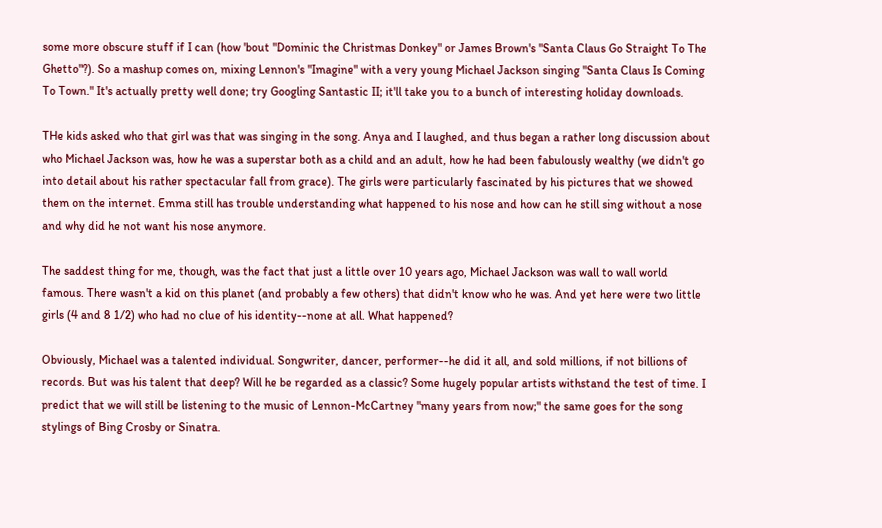some more obscure stuff if I can (how 'bout "Dominic the Christmas Donkey" or James Brown's "Santa Claus Go Straight To The Ghetto"?). So a mashup comes on, mixing Lennon's "Imagine" with a very young Michael Jackson singing "Santa Claus Is Coming To Town." It's actually pretty well done; try Googling Santastic II; it'll take you to a bunch of interesting holiday downloads.

THe kids asked who that girl was that was singing in the song. Anya and I laughed, and thus began a rather long discussion about who Michael Jackson was, how he was a superstar both as a child and an adult, how he had been fabulously wealthy (we didn't go into detail about his rather spectacular fall from grace). The girls were particularly fascinated by his pictures that we showed them on the internet. Emma still has trouble understanding what happened to his nose and how can he still sing without a nose and why did he not want his nose anymore.

The saddest thing for me, though, was the fact that just a little over 10 years ago, Michael Jackson was wall to wall world famous. There wasn't a kid on this planet (and probably a few others) that didn't know who he was. And yet here were two little girls (4 and 8 1/2) who had no clue of his identity--none at all. What happened?

Obviously, Michael was a talented individual. Songwriter, dancer, performer--he did it all, and sold millions, if not billions of records. But was his talent that deep? Will he be regarded as a classic? Some hugely popular artists withstand the test of time. I predict that we will still be listening to the music of Lennon-McCartney "many years from now;" the same goes for the song stylings of Bing Crosby or Sinatra.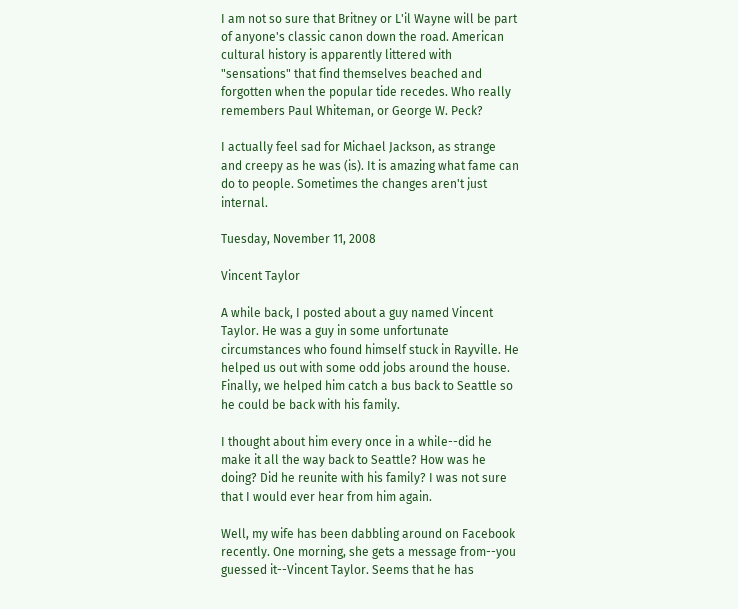I am not so sure that Britney or L'il Wayne will be part of anyone's classic canon down the road. American cultural history is apparently littered with "sensations" that find themselves beached and forgotten when the popular tide recedes. Who really remembers Paul Whiteman, or George W. Peck?

I actually feel sad for Michael Jackson, as strange and creepy as he was (is). It is amazing what fame can do to people. Sometimes the changes aren't just internal.

Tuesday, November 11, 2008

Vincent Taylor

A while back, I posted about a guy named Vincent Taylor. He was a guy in some unfortunate circumstances who found himself stuck in Rayville. He helped us out with some odd jobs around the house. Finally, we helped him catch a bus back to Seattle so he could be back with his family.

I thought about him every once in a while--did he make it all the way back to Seattle? How was he doing? Did he reunite with his family? I was not sure that I would ever hear from him again.

Well, my wife has been dabbling around on Facebook recently. One morning, she gets a message from--you guessed it--Vincent Taylor. Seems that he has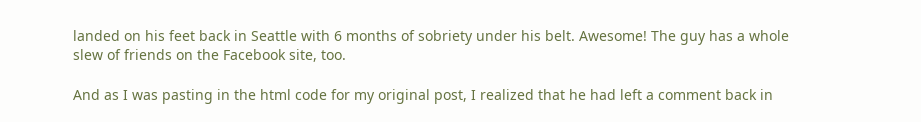landed on his feet back in Seattle with 6 months of sobriety under his belt. Awesome! The guy has a whole slew of friends on the Facebook site, too.

And as I was pasting in the html code for my original post, I realized that he had left a comment back in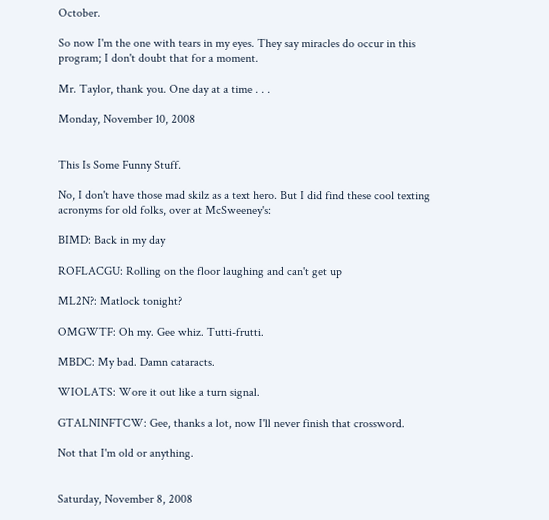October.

So now I'm the one with tears in my eyes. They say miracles do occur in this program; I don't doubt that for a moment.

Mr. Taylor, thank you. One day at a time . . .

Monday, November 10, 2008


This Is Some Funny Stuff.

No, I don't have those mad skilz as a text hero. But I did find these cool texting acronyms for old folks, over at McSweeney's:

BIMD: Back in my day

ROFLACGU: Rolling on the floor laughing and can't get up

ML2N?: Matlock tonight?

OMGWTF: Oh my. Gee whiz. Tutti-frutti.

MBDC: My bad. Damn cataracts.

WIOLATS: Wore it out like a turn signal.

GTALNINFTCW: Gee, thanks a lot, now I'll never finish that crossword.

Not that I'm old or anything.


Saturday, November 8, 2008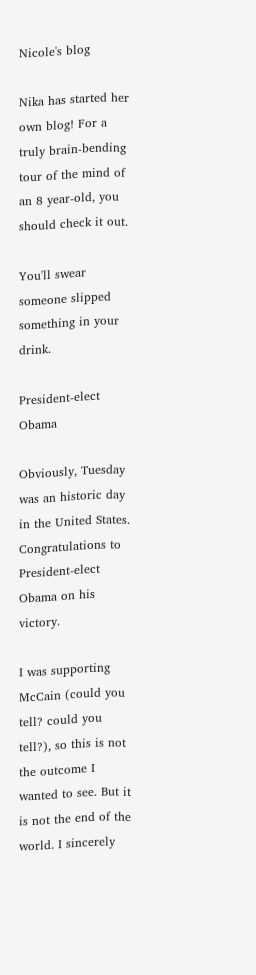Nicole's blog

Nika has started her own blog! For a truly brain-bending tour of the mind of an 8 year-old, you should check it out.

You'll swear someone slipped something in your drink.

President-elect Obama

Obviously, Tuesday was an historic day in the United States. Congratulations to President-elect Obama on his victory.

I was supporting McCain (could you tell? could you tell?), so this is not the outcome I wanted to see. But it is not the end of the world. I sincerely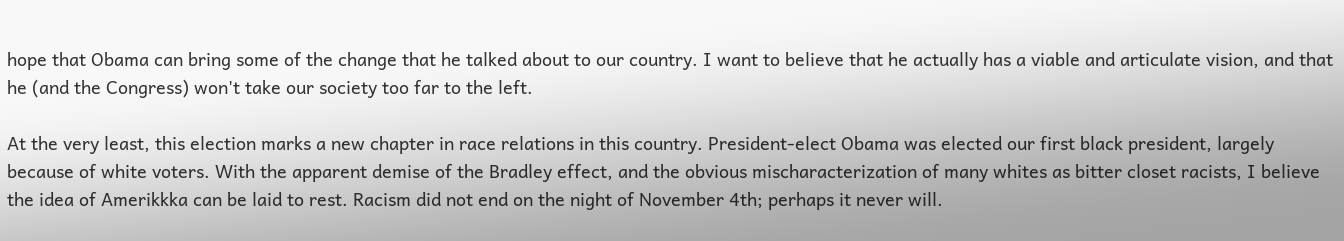hope that Obama can bring some of the change that he talked about to our country. I want to believe that he actually has a viable and articulate vision, and that he (and the Congress) won't take our society too far to the left.

At the very least, this election marks a new chapter in race relations in this country. President-elect Obama was elected our first black president, largely because of white voters. With the apparent demise of the Bradley effect, and the obvious mischaracterization of many whites as bitter closet racists, I believe the idea of Amerikkka can be laid to rest. Racism did not end on the night of November 4th; perhaps it never will.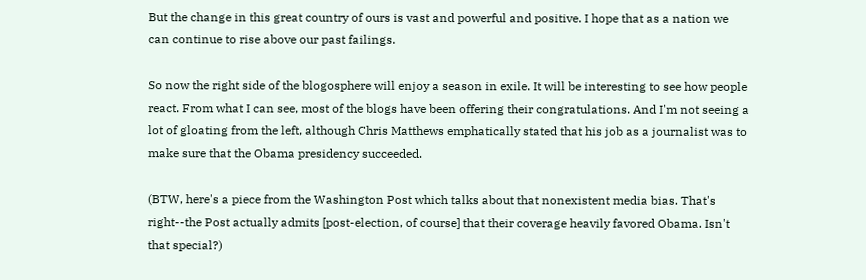But the change in this great country of ours is vast and powerful and positive. I hope that as a nation we can continue to rise above our past failings.

So now the right side of the blogosphere will enjoy a season in exile. It will be interesting to see how people react. From what I can see, most of the blogs have been offering their congratulations. And I'm not seeing a lot of gloating from the left, although Chris Matthews emphatically stated that his job as a journalist was to make sure that the Obama presidency succeeded.

(BTW, here's a piece from the Washington Post which talks about that nonexistent media bias. That's right--the Post actually admits [post-election, of course] that their coverage heavily favored Obama. Isn't that special?)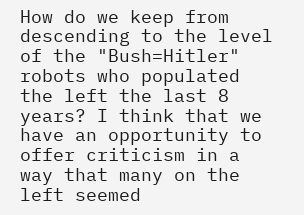How do we keep from descending to the level of the "Bush=Hitler" robots who populated the left the last 8 years? I think that we have an opportunity to offer criticism in a way that many on the left seemed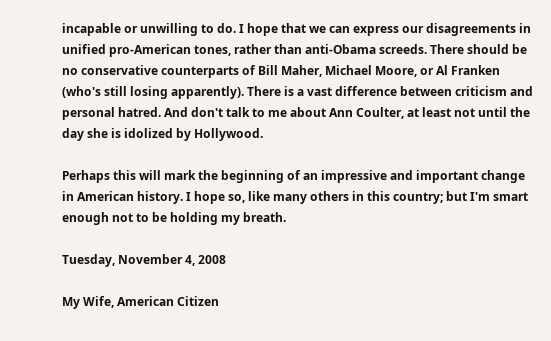incapable or unwilling to do. I hope that we can express our disagreements in unified pro-American tones, rather than anti-Obama screeds. There should be no conservative counterparts of Bill Maher, Michael Moore, or Al Franken (who's still losing apparently). There is a vast difference between criticism and personal hatred. And don't talk to me about Ann Coulter, at least not until the day she is idolized by Hollywood.

Perhaps this will mark the beginning of an impressive and important change in American history. I hope so, like many others in this country; but I'm smart enough not to be holding my breath.

Tuesday, November 4, 2008

My Wife, American Citizen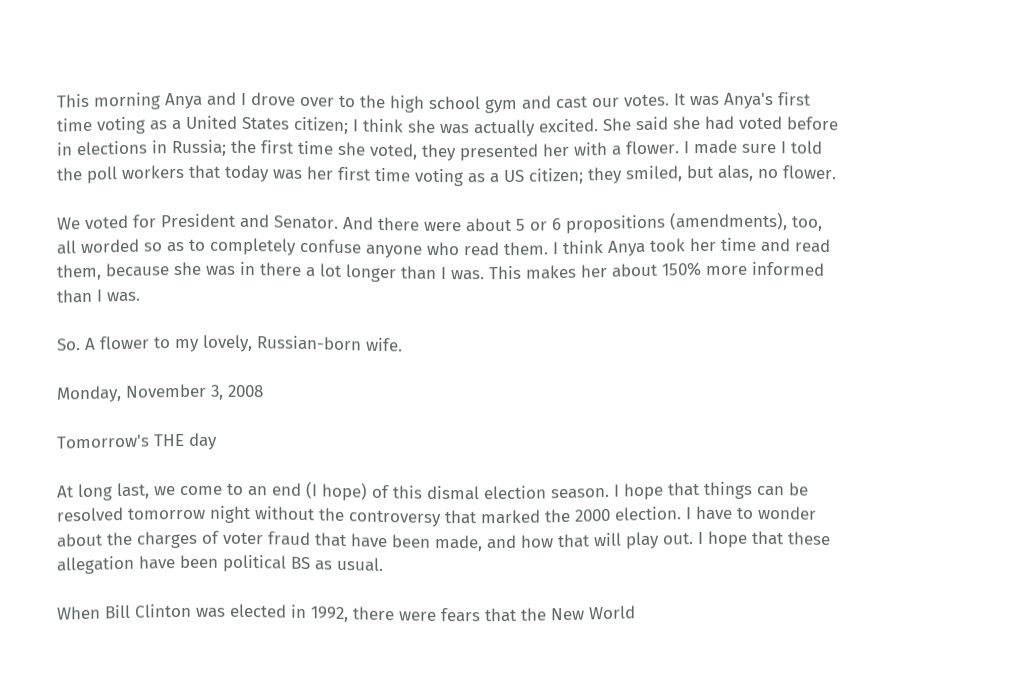This morning Anya and I drove over to the high school gym and cast our votes. It was Anya's first time voting as a United States citizen; I think she was actually excited. She said she had voted before in elections in Russia; the first time she voted, they presented her with a flower. I made sure I told the poll workers that today was her first time voting as a US citizen; they smiled, but alas, no flower.

We voted for President and Senator. And there were about 5 or 6 propositions (amendments), too, all worded so as to completely confuse anyone who read them. I think Anya took her time and read them, because she was in there a lot longer than I was. This makes her about 150% more informed than I was.

So. A flower to my lovely, Russian-born wife.

Monday, November 3, 2008

Tomorrow's THE day

At long last, we come to an end (I hope) of this dismal election season. I hope that things can be resolved tomorrow night without the controversy that marked the 2000 election. I have to wonder about the charges of voter fraud that have been made, and how that will play out. I hope that these allegation have been political BS as usual.

When Bill Clinton was elected in 1992, there were fears that the New World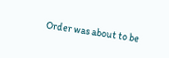Order was about to be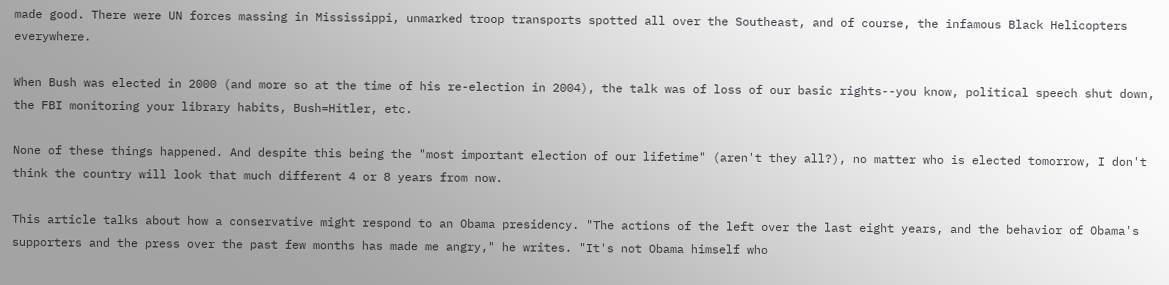made good. There were UN forces massing in Mississippi, unmarked troop transports spotted all over the Southeast, and of course, the infamous Black Helicopters everywhere.

When Bush was elected in 2000 (and more so at the time of his re-election in 2004), the talk was of loss of our basic rights--you know, political speech shut down, the FBI monitoring your library habits, Bush=Hitler, etc.

None of these things happened. And despite this being the "most important election of our lifetime" (aren't they all?), no matter who is elected tomorrow, I don't think the country will look that much different 4 or 8 years from now.

This article talks about how a conservative might respond to an Obama presidency. "The actions of the left over the last eight years, and the behavior of Obama's supporters and the press over the past few months has made me angry," he writes. "It's not Obama himself who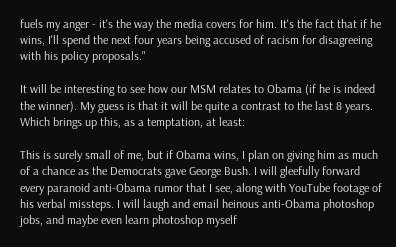fuels my anger - it's the way the media covers for him. It's the fact that if he wins, I'll spend the next four years being accused of racism for disagreeing with his policy proposals."

It will be interesting to see how our MSM relates to Obama (if he is indeed the winner). My guess is that it will be quite a contrast to the last 8 years. Which brings up this, as a temptation, at least:

This is surely small of me, but if Obama wins, I plan on giving him as much of a chance as the Democrats gave George Bush. I will gleefully forward every paranoid anti-Obama rumor that I see, along with YouTube footage of his verbal missteps. I will laugh and email heinous anti-Obama photoshop jobs, and maybe even learn photoshop myself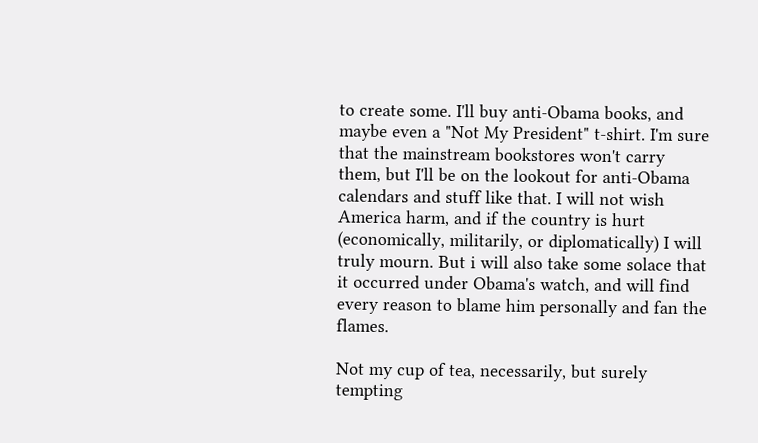to create some. I'll buy anti-Obama books, and maybe even a "Not My President" t-shirt. I'm sure that the mainstream bookstores won't carry them, but I'll be on the lookout for anti-Obama calendars and stuff like that. I will not wish America harm, and if the country is hurt (economically, militarily, or diplomatically) I will truly mourn. But i will also take some solace that it occurred under Obama's watch, and will find every reason to blame him personally and fan the flames.

Not my cup of tea, necessarily, but surely tempting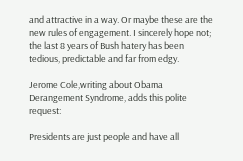and attractive in a way. Or maybe these are the new rules of engagement. I sincerely hope not; the last 8 years of Bush hatery has been tedious, predictable and far from edgy.

Jerome Cole,writing about Obama Derangement Syndrome, adds this polite request:

Presidents are just people and have all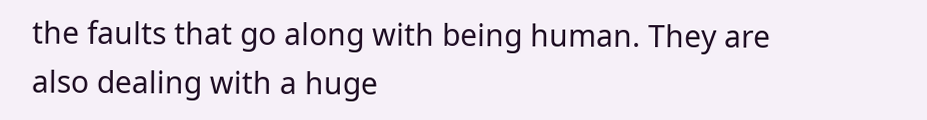the faults that go along with being human. They are also dealing with a huge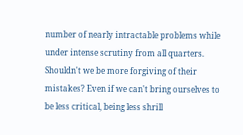number of nearly intractable problems while under intense scrutiny from all quarters. Shouldn't we be more forgiving of their mistakes? Even if we can't bring ourselves to be less critical, being less shrill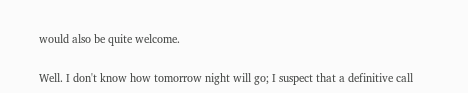would also be quite welcome.

Well. I don't know how tomorrow night will go; I suspect that a definitive call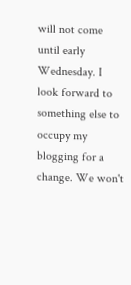will not come until early Wednesday. I look forward to something else to occupy my blogging for a change. We won't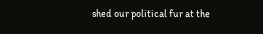shed our political fur at the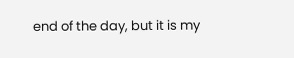end of the day, but it is my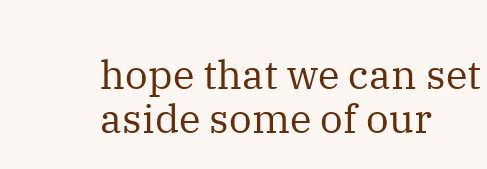hope that we can set aside some of our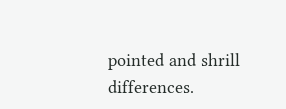pointed and shrill differences.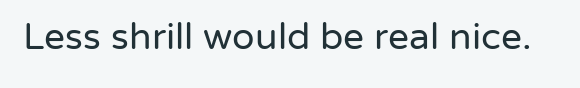Less shrill would be real nice.